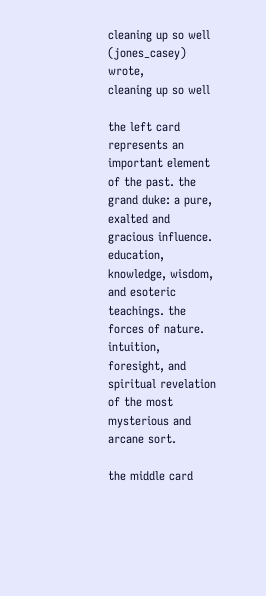cleaning up so well (jones_casey) wrote,
cleaning up so well

the left card represents an important element of the past. the grand duke: a pure, exalted and gracious influence. education, knowledge, wisdom, and esoteric teachings. the forces of nature. intuition, foresight, and spiritual revelation of the most mysterious and arcane sort.

the middle card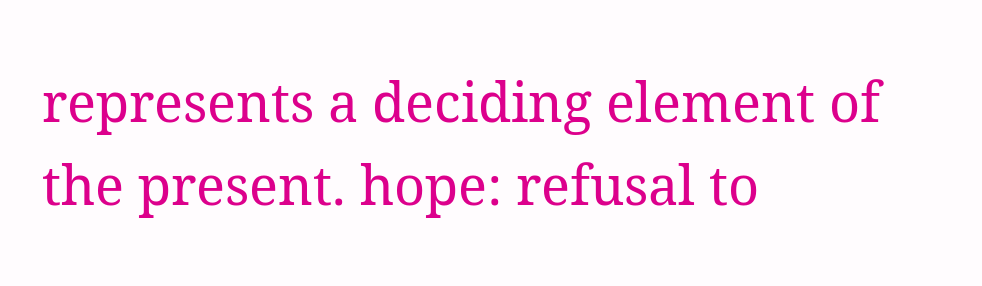represents a deciding element of the present. hope: refusal to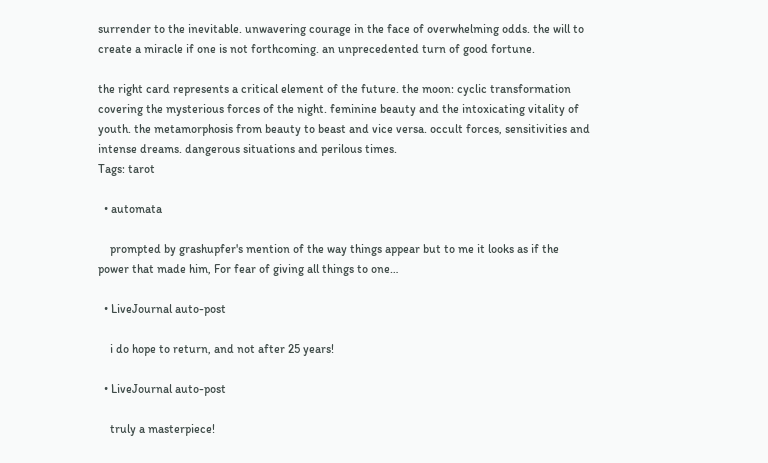surrender to the inevitable. unwavering courage in the face of overwhelming odds. the will to create a miracle if one is not forthcoming. an unprecedented turn of good fortune.

the right card represents a critical element of the future. the moon: cyclic transformation covering the mysterious forces of the night. feminine beauty and the intoxicating vitality of youth. the metamorphosis from beauty to beast and vice versa. occult forces, sensitivities and intense dreams. dangerous situations and perilous times.
Tags: tarot

  • automata

    prompted by grashupfer's mention of the way things appear but to me it looks as if the power that made him, For fear of giving all things to one…

  • LiveJournal auto-post

    i do hope to return, and not after 25 years!

  • LiveJournal auto-post

    truly a masterpiece!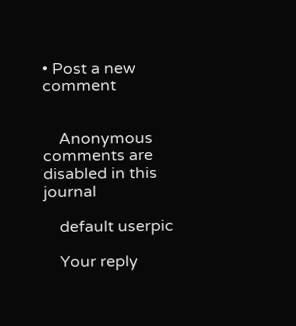• Post a new comment


    Anonymous comments are disabled in this journal

    default userpic

    Your reply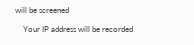will be screened

    Your IP address will be recorded